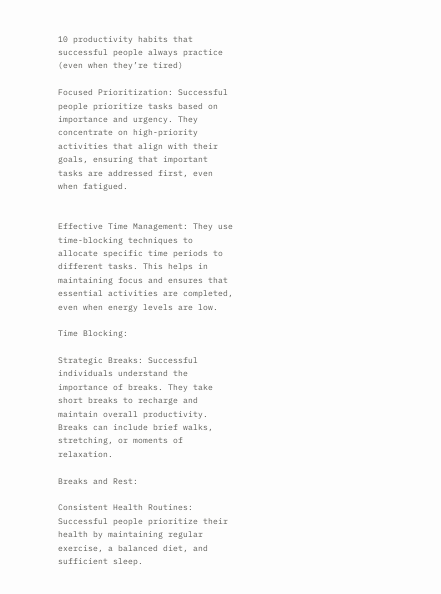10 productivity habits that successful people always practice (even when they’re tired)

Focused Prioritization: Successful people prioritize tasks based on importance and urgency. They concentrate on high-priority activities that align with their goals, ensuring that important tasks are addressed first, even when fatigued.


Effective Time Management: They use time-blocking techniques to allocate specific time periods to different tasks. This helps in maintaining focus and ensures that essential activities are completed, even when energy levels are low.

Time Blocking:

Strategic Breaks: Successful individuals understand the importance of breaks. They take short breaks to recharge and maintain overall productivity. Breaks can include brief walks, stretching, or moments of relaxation.

Breaks and Rest:

Consistent Health Routines: Successful people prioritize their health by maintaining regular exercise, a balanced diet, and sufficient sleep.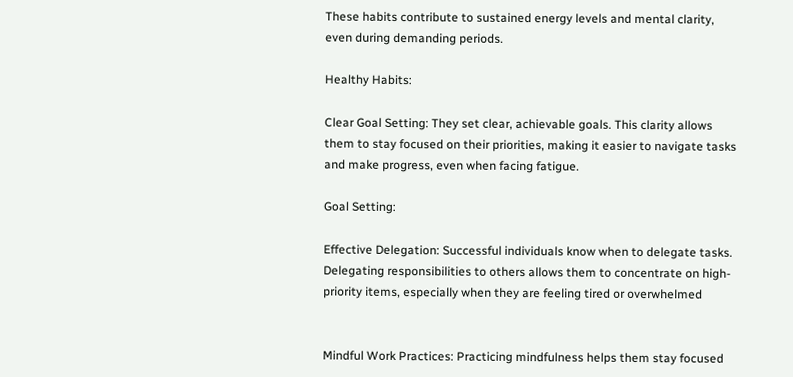These habits contribute to sustained energy levels and mental clarity, even during demanding periods.

Healthy Habits:

Clear Goal Setting: They set clear, achievable goals. This clarity allows them to stay focused on their priorities, making it easier to navigate tasks and make progress, even when facing fatigue.

Goal Setting:

Effective Delegation: Successful individuals know when to delegate tasks. Delegating responsibilities to others allows them to concentrate on high-priority items, especially when they are feeling tired or overwhelmed


Mindful Work Practices: Practicing mindfulness helps them stay focused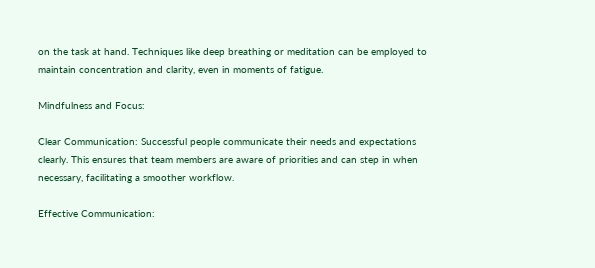on the task at hand. Techniques like deep breathing or meditation can be employed to maintain concentration and clarity, even in moments of fatigue.

Mindfulness and Focus:

Clear Communication: Successful people communicate their needs and expectations clearly. This ensures that team members are aware of priorities and can step in when necessary, facilitating a smoother workflow.

Effective Communication: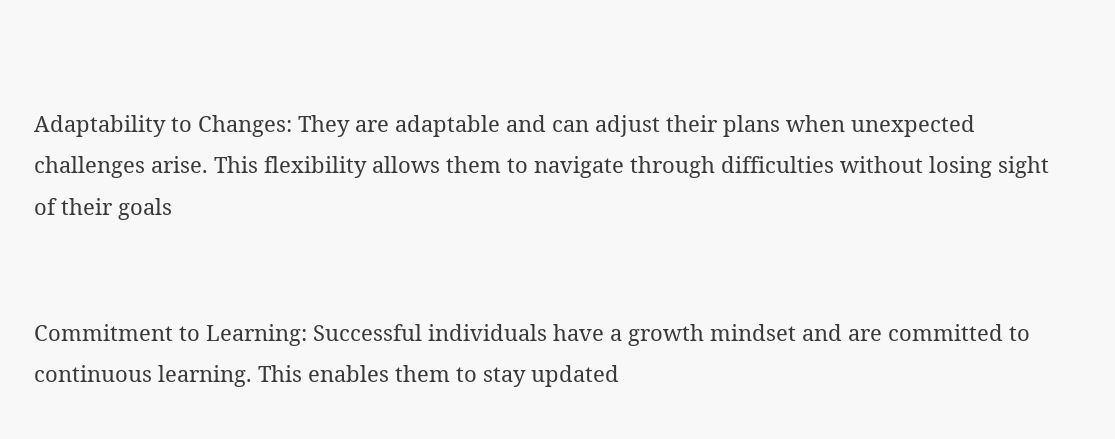Adaptability to Changes: They are adaptable and can adjust their plans when unexpected challenges arise. This flexibility allows them to navigate through difficulties without losing sight of their goals


Commitment to Learning: Successful individuals have a growth mindset and are committed to continuous learning. This enables them to stay updated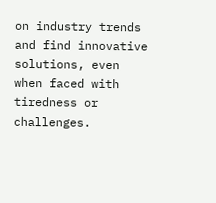on industry trends and find innovative solutions, even when faced with tiredness or challenges.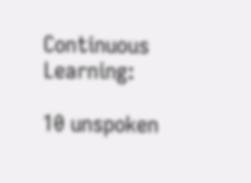Continuous Learning:

10 unspoken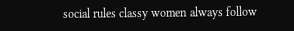social rules classy women always follow